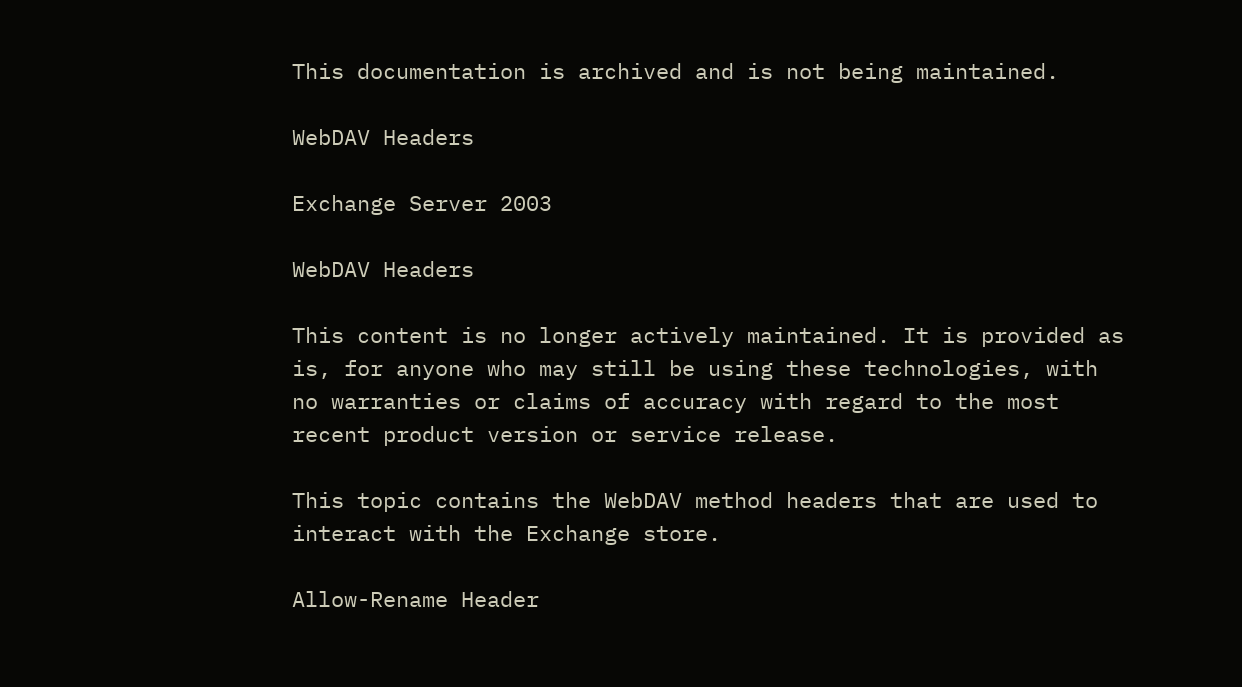This documentation is archived and is not being maintained.

WebDAV Headers

Exchange Server 2003

WebDAV Headers

This content is no longer actively maintained. It is provided as is, for anyone who may still be using these technologies, with no warranties or claims of accuracy with regard to the most recent product version or service release.

This topic contains the WebDAV method headers that are used to interact with the Exchange store.

Allow-Rename Header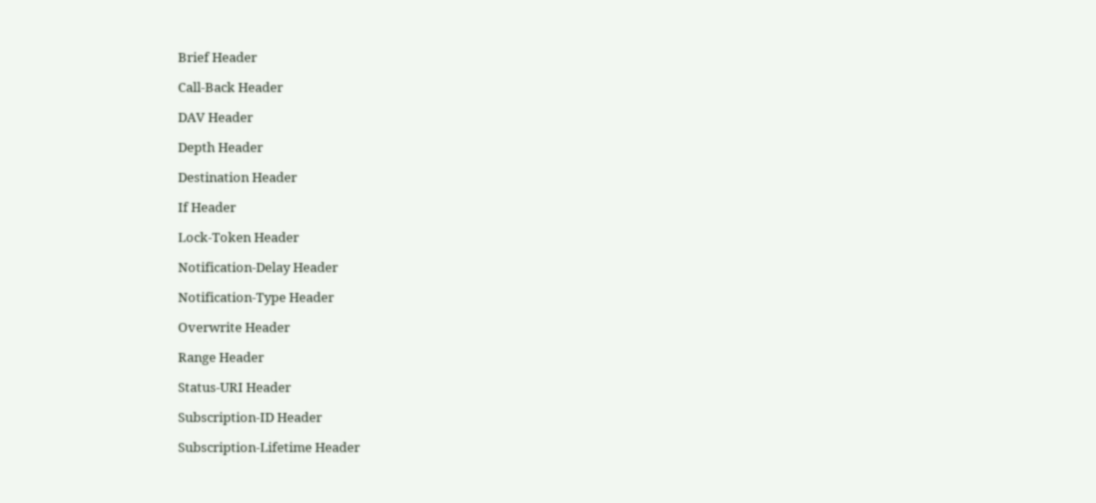Brief Header

Call-Back Header

DAV Header

Depth Header

Destination Header

If Header

Lock-Token Header

Notification-Delay Header

Notification-Type Header

Overwrite Header

Range Header

Status-URI Header

Subscription-ID Header

Subscription-Lifetime Header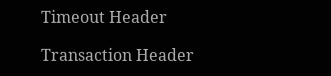Timeout Header

Transaction Header